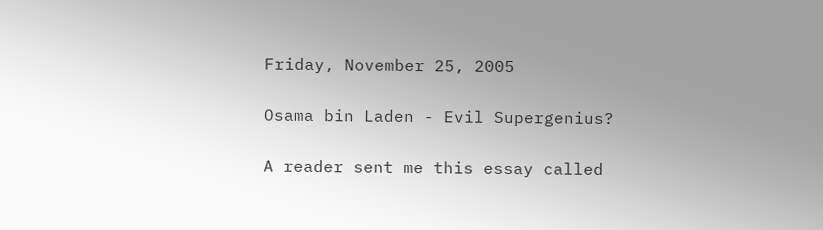Friday, November 25, 2005

Osama bin Laden - Evil Supergenius?

A reader sent me this essay called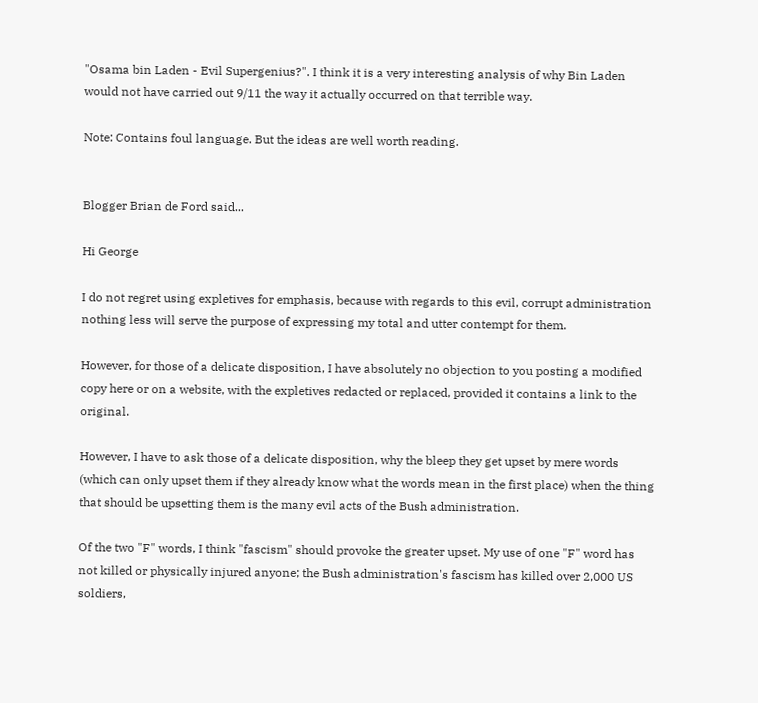"Osama bin Laden - Evil Supergenius?". I think it is a very interesting analysis of why Bin Laden would not have carried out 9/11 the way it actually occurred on that terrible way.

Note: Contains foul language. But the ideas are well worth reading.


Blogger Brian de Ford said...

Hi George

I do not regret using expletives for emphasis, because with regards to this evil, corrupt administration nothing less will serve the purpose of expressing my total and utter contempt for them.

However, for those of a delicate disposition, I have absolutely no objection to you posting a modified copy here or on a website, with the expletives redacted or replaced, provided it contains a link to the original.

However, I have to ask those of a delicate disposition, why the bleep they get upset by mere words (which can only upset them if they already know what the words mean in the first place) when the thing that should be upsetting them is the many evil acts of the Bush administration.

Of the two "F" words, I think "fascism" should provoke the greater upset. My use of one "F" word has not killed or physically injured anyone; the Bush administration's fascism has killed over 2,000 US soldiers,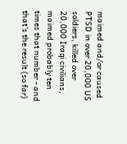maimed and/or caused PTSD in over 20,000 US soldiers, killed over 20,000 Iraqi civilians, maimed probably ten times that number - and that's the result (so far)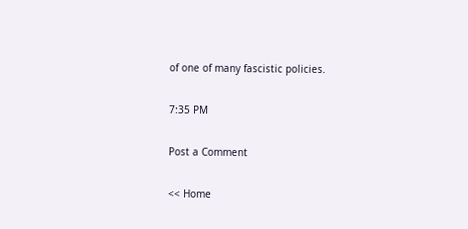of one of many fascistic policies.

7:35 PM

Post a Comment

<< Home